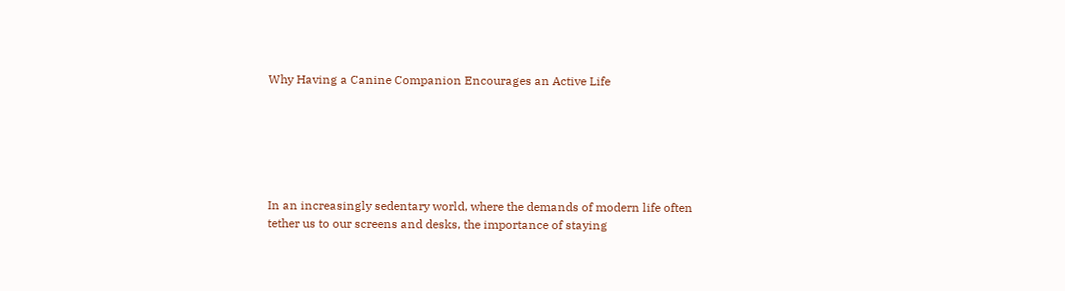Why Having a Canine Companion Encourages an Active Life






In an increasingly sedentary world, where the demands of modern life often tether us to our screens and desks, the importance of staying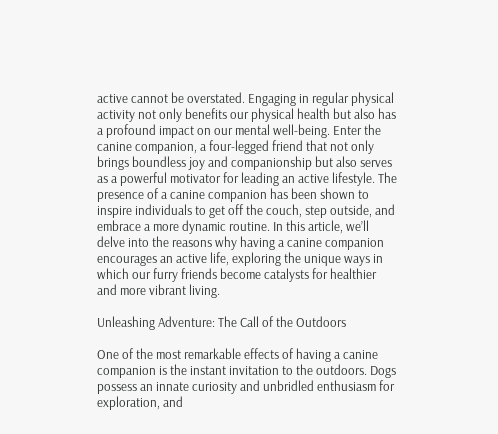active cannot be overstated. Engaging in regular physical activity not only benefits our physical health but also has a profound impact on our mental well-being. Enter the canine companion, a four-legged friend that not only brings boundless joy and companionship but also serves as a powerful motivator for leading an active lifestyle. The presence of a canine companion has been shown to inspire individuals to get off the couch, step outside, and embrace a more dynamic routine. In this article, we’ll delve into the reasons why having a canine companion encourages an active life, exploring the unique ways in which our furry friends become catalysts for healthier and more vibrant living.

Unleashing Adventure: The Call of the Outdoors

One of the most remarkable effects of having a canine companion is the instant invitation to the outdoors. Dogs possess an innate curiosity and unbridled enthusiasm for exploration, and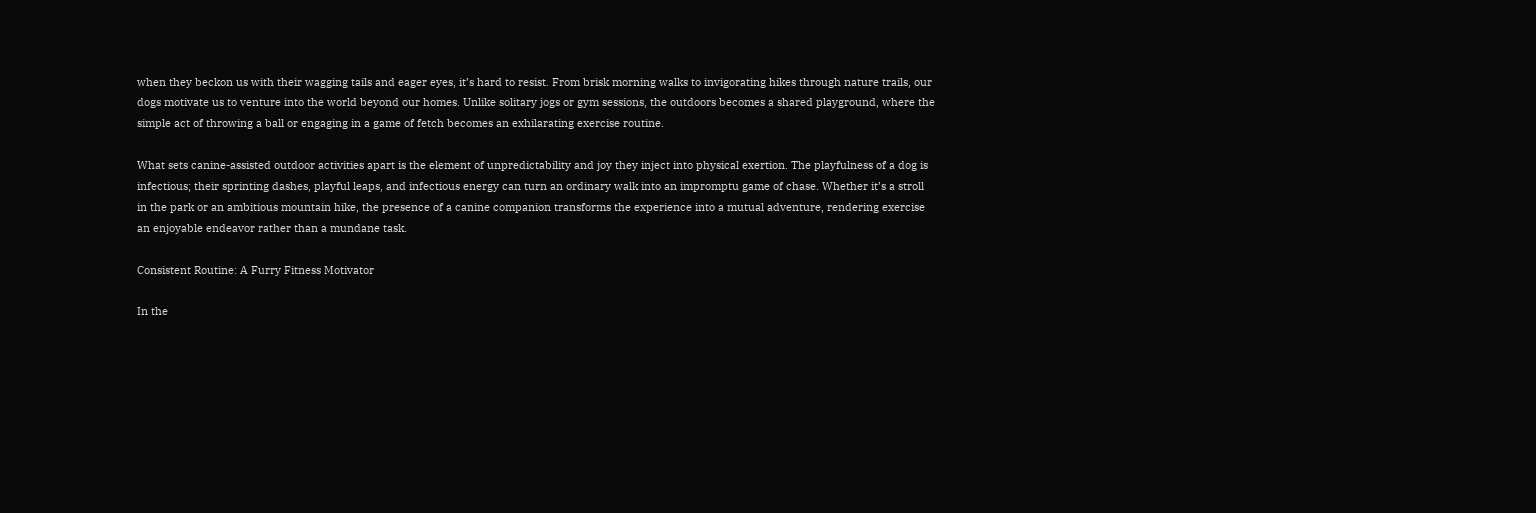when they beckon us with their wagging tails and eager eyes, it’s hard to resist. From brisk morning walks to invigorating hikes through nature trails, our dogs motivate us to venture into the world beyond our homes. Unlike solitary jogs or gym sessions, the outdoors becomes a shared playground, where the simple act of throwing a ball or engaging in a game of fetch becomes an exhilarating exercise routine.

What sets canine-assisted outdoor activities apart is the element of unpredictability and joy they inject into physical exertion. The playfulness of a dog is infectious; their sprinting dashes, playful leaps, and infectious energy can turn an ordinary walk into an impromptu game of chase. Whether it’s a stroll in the park or an ambitious mountain hike, the presence of a canine companion transforms the experience into a mutual adventure, rendering exercise an enjoyable endeavor rather than a mundane task.

Consistent Routine: A Furry Fitness Motivator

In the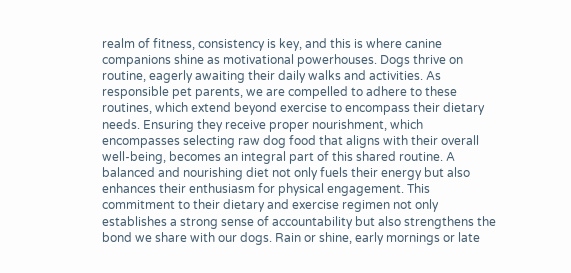realm of fitness, consistency is key, and this is where canine companions shine as motivational powerhouses. Dogs thrive on routine, eagerly awaiting their daily walks and activities. As responsible pet parents, we are compelled to adhere to these routines, which extend beyond exercise to encompass their dietary needs. Ensuring they receive proper nourishment, which encompasses selecting raw dog food that aligns with their overall well-being, becomes an integral part of this shared routine. A balanced and nourishing diet not only fuels their energy but also enhances their enthusiasm for physical engagement. This commitment to their dietary and exercise regimen not only establishes a strong sense of accountability but also strengthens the bond we share with our dogs. Rain or shine, early mornings or late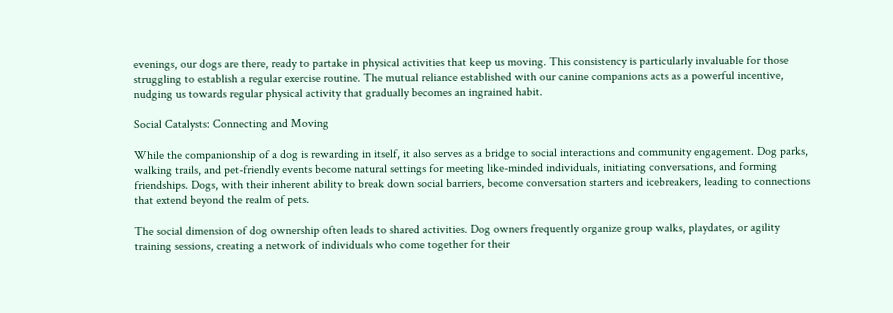evenings, our dogs are there, ready to partake in physical activities that keep us moving. This consistency is particularly invaluable for those struggling to establish a regular exercise routine. The mutual reliance established with our canine companions acts as a powerful incentive, nudging us towards regular physical activity that gradually becomes an ingrained habit.

Social Catalysts: Connecting and Moving

While the companionship of a dog is rewarding in itself, it also serves as a bridge to social interactions and community engagement. Dog parks, walking trails, and pet-friendly events become natural settings for meeting like-minded individuals, initiating conversations, and forming friendships. Dogs, with their inherent ability to break down social barriers, become conversation starters and icebreakers, leading to connections that extend beyond the realm of pets.

The social dimension of dog ownership often leads to shared activities. Dog owners frequently organize group walks, playdates, or agility training sessions, creating a network of individuals who come together for their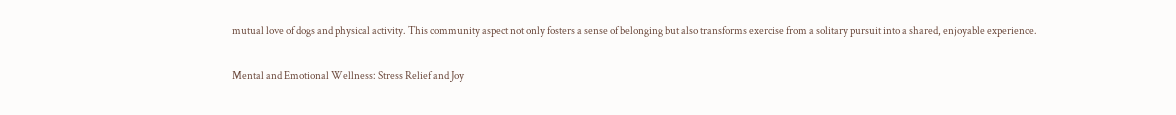mutual love of dogs and physical activity. This community aspect not only fosters a sense of belonging but also transforms exercise from a solitary pursuit into a shared, enjoyable experience.

Mental and Emotional Wellness: Stress Relief and Joy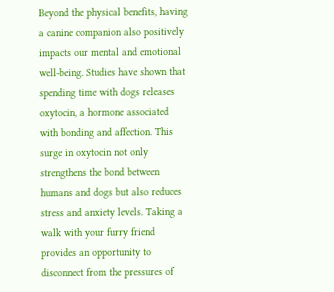Beyond the physical benefits, having a canine companion also positively impacts our mental and emotional well-being. Studies have shown that spending time with dogs releases oxytocin, a hormone associated with bonding and affection. This surge in oxytocin not only strengthens the bond between humans and dogs but also reduces stress and anxiety levels. Taking a walk with your furry friend provides an opportunity to disconnect from the pressures of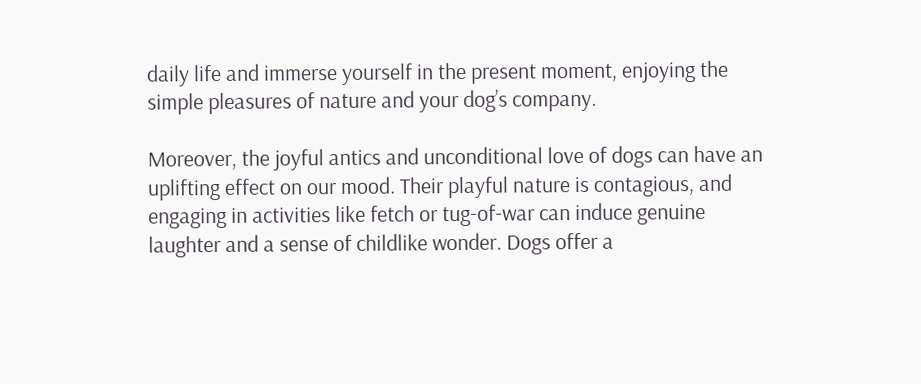daily life and immerse yourself in the present moment, enjoying the simple pleasures of nature and your dog’s company.

Moreover, the joyful antics and unconditional love of dogs can have an uplifting effect on our mood. Their playful nature is contagious, and engaging in activities like fetch or tug-of-war can induce genuine laughter and a sense of childlike wonder. Dogs offer a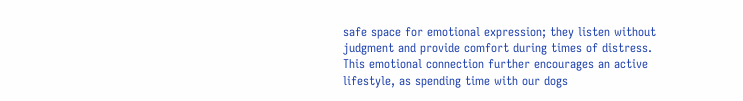safe space for emotional expression; they listen without judgment and provide comfort during times of distress. This emotional connection further encourages an active lifestyle, as spending time with our dogs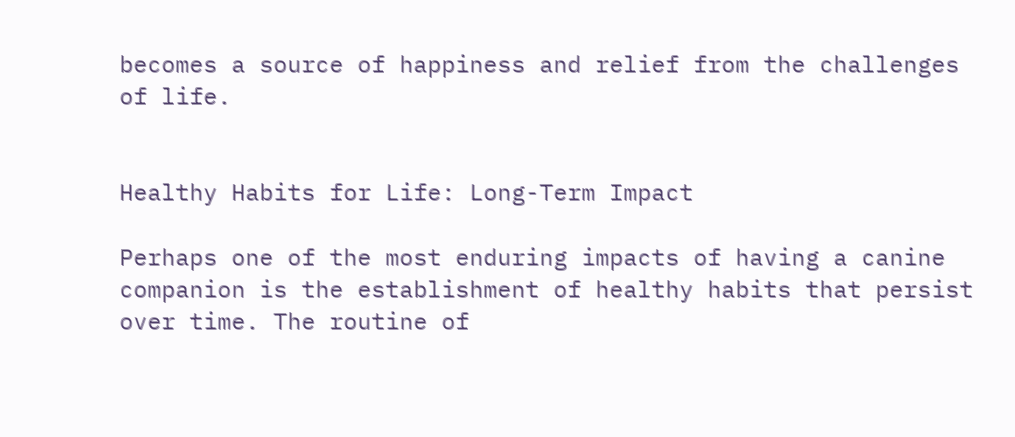becomes a source of happiness and relief from the challenges of life.


Healthy Habits for Life: Long-Term Impact

Perhaps one of the most enduring impacts of having a canine companion is the establishment of healthy habits that persist over time. The routine of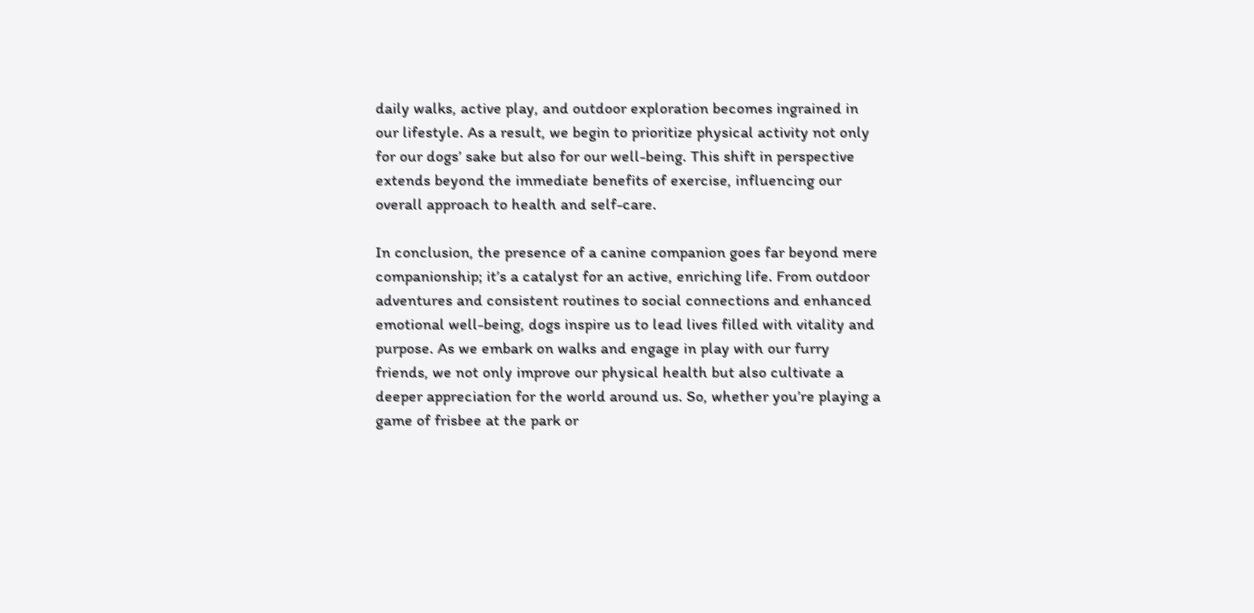daily walks, active play, and outdoor exploration becomes ingrained in our lifestyle. As a result, we begin to prioritize physical activity not only for our dogs’ sake but also for our well-being. This shift in perspective extends beyond the immediate benefits of exercise, influencing our overall approach to health and self-care.

In conclusion, the presence of a canine companion goes far beyond mere companionship; it’s a catalyst for an active, enriching life. From outdoor adventures and consistent routines to social connections and enhanced emotional well-being, dogs inspire us to lead lives filled with vitality and purpose. As we embark on walks and engage in play with our furry friends, we not only improve our physical health but also cultivate a deeper appreciation for the world around us. So, whether you’re playing a game of frisbee at the park or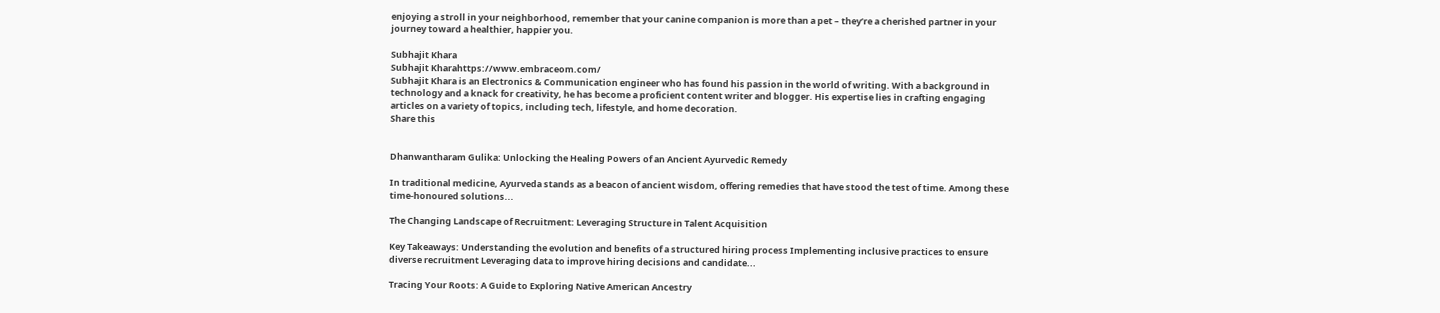enjoying a stroll in your neighborhood, remember that your canine companion is more than a pet – they’re a cherished partner in your journey toward a healthier, happier you.

Subhajit Khara
Subhajit Kharahttps://www.embraceom.com/
Subhajit Khara is an Electronics & Communication engineer who has found his passion in the world of writing. With a background in technology and a knack for creativity, he has become a proficient content writer and blogger. His expertise lies in crafting engaging articles on a variety of topics, including tech, lifestyle, and home decoration.
Share this


Dhanwantharam Gulika: Unlocking the Healing Powers of an Ancient Ayurvedic Remedy

In traditional medicine, Ayurveda stands as a beacon of ancient wisdom, offering remedies that have stood the test of time. Among these time-honoured solutions...

The Changing Landscape of Recruitment: Leveraging Structure in Talent Acquisition

Key Takeaways: Understanding the evolution and benefits of a structured hiring process Implementing inclusive practices to ensure diverse recruitment Leveraging data to improve hiring decisions and candidate...

Tracing Your Roots: A Guide to Exploring Native American Ancestry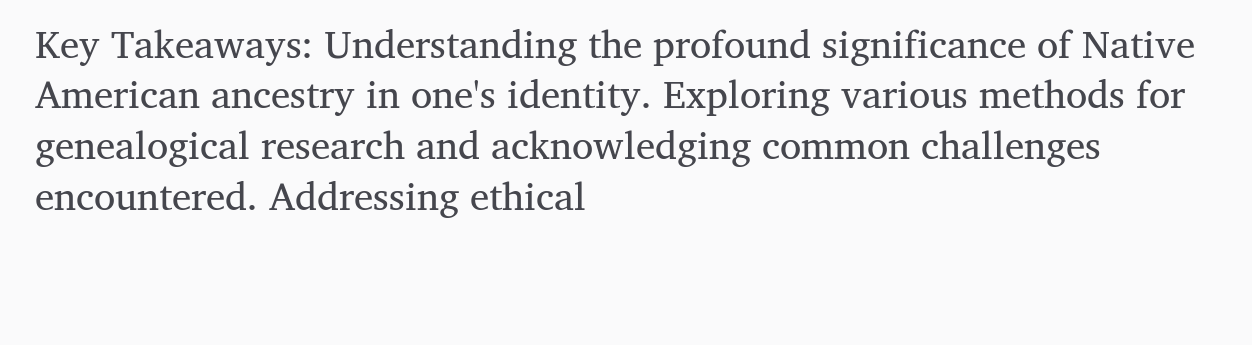Key Takeaways: Understanding the profound significance of Native American ancestry in one's identity. Exploring various methods for genealogical research and acknowledging common challenges encountered. Addressing ethical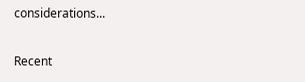considerations...

Recent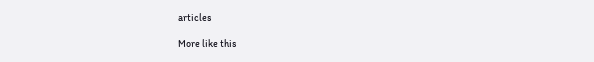articles

More like this